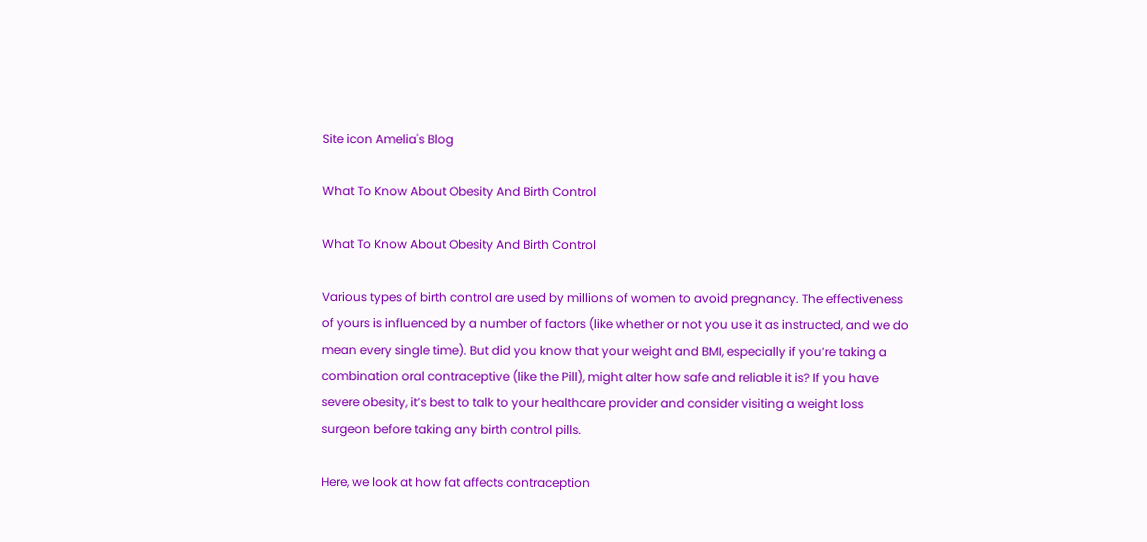Site icon Amelia's Blog

What To Know About Obesity And Birth Control

What To Know About Obesity And Birth Control

Various types of birth control are used by millions of women to avoid pregnancy. The effectiveness of yours is influenced by a number of factors (like whether or not you use it as instructed, and we do mean every single time). But did you know that your weight and BMI, especially if you’re taking a combination oral contraceptive (like the Pill), might alter how safe and reliable it is? If you have severe obesity, it’s best to talk to your healthcare provider and consider visiting a weight loss surgeon before taking any birth control pills.

Here, we look at how fat affects contraception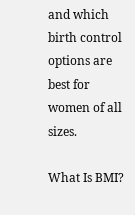and which birth control options are best for women of all sizes.

What Is BMI?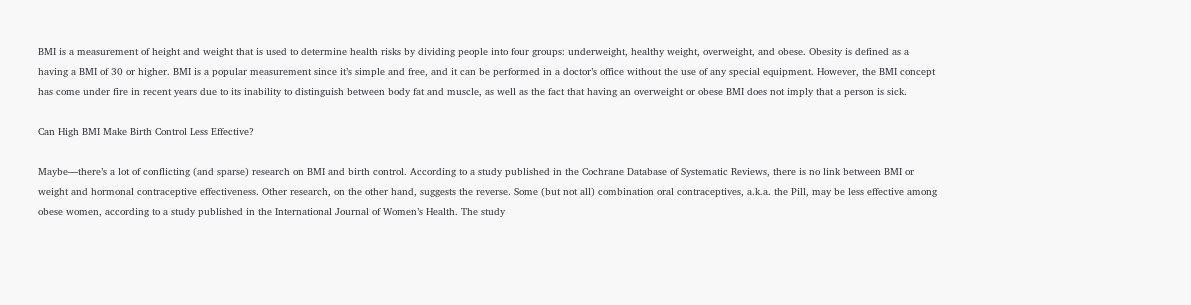BMI is a measurement of height and weight that is used to determine health risks by dividing people into four groups: underweight, healthy weight, overweight, and obese. Obesity is defined as a having a BMI of 30 or higher. BMI is a popular measurement since it’s simple and free, and it can be performed in a doctor’s office without the use of any special equipment. However, the BMI concept has come under fire in recent years due to its inability to distinguish between body fat and muscle, as well as the fact that having an overweight or obese BMI does not imply that a person is sick.

Can High BMI Make Birth Control Less Effective?

Maybe—there’s a lot of conflicting (and sparse) research on BMI and birth control. According to a study published in the Cochrane Database of Systematic Reviews, there is no link between BMI or weight and hormonal contraceptive effectiveness. Other research, on the other hand, suggests the reverse. Some (but not all) combination oral contraceptives, a.k.a. the Pill, may be less effective among obese women, according to a study published in the International Journal of Women’s Health. The study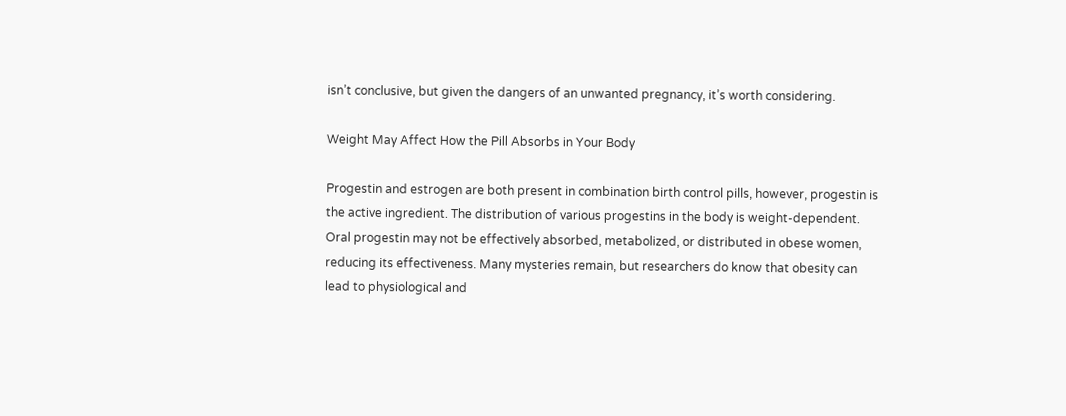isn’t conclusive, but given the dangers of an unwanted pregnancy, it’s worth considering.

Weight May Affect How the Pill Absorbs in Your Body

Progestin and estrogen are both present in combination birth control pills, however, progestin is the active ingredient. The distribution of various progestins in the body is weight-dependent. Oral progestin may not be effectively absorbed, metabolized, or distributed in obese women, reducing its effectiveness. Many mysteries remain, but researchers do know that obesity can lead to physiological and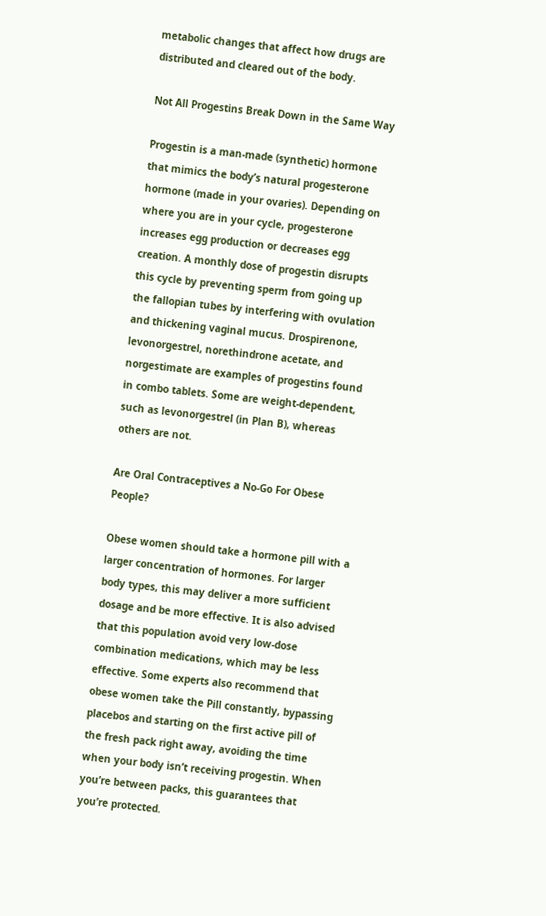metabolic changes that affect how drugs are distributed and cleared out of the body.

Not All Progestins Break Down in the Same Way

Progestin is a man-made (synthetic) hormone that mimics the body’s natural progesterone hormone (made in your ovaries). Depending on where you are in your cycle, progesterone increases egg production or decreases egg creation. A monthly dose of progestin disrupts this cycle by preventing sperm from going up the fallopian tubes by interfering with ovulation and thickening vaginal mucus. Drospirenone, levonorgestrel, norethindrone acetate, and norgestimate are examples of progestins found in combo tablets. Some are weight-dependent, such as levonorgestrel (in Plan B), whereas others are not.

Are Oral Contraceptives a No-Go For Obese People?

Obese women should take a hormone pill with a larger concentration of hormones. For larger body types, this may deliver a more sufficient dosage and be more effective. It is also advised that this population avoid very low-dose combination medications, which may be less effective. Some experts also recommend that obese women take the Pill constantly, bypassing placebos and starting on the first active pill of the fresh pack right away, avoiding the time when your body isn’t receiving progestin. When you’re between packs, this guarantees that you’re protected.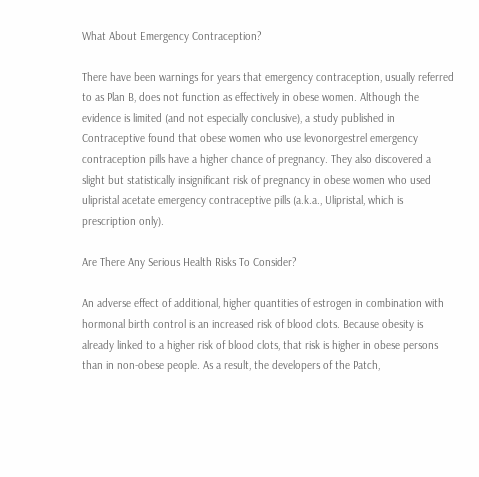What About Emergency Contraception?

There have been warnings for years that emergency contraception, usually referred to as Plan B, does not function as effectively in obese women. Although the evidence is limited (and not especially conclusive), a study published in Contraceptive found that obese women who use levonorgestrel emergency contraception pills have a higher chance of pregnancy. They also discovered a slight but statistically insignificant risk of pregnancy in obese women who used ulipristal acetate emergency contraceptive pills (a.k.a., Ulipristal, which is prescription only).

Are There Any Serious Health Risks To Consider?

An adverse effect of additional, higher quantities of estrogen in combination with hormonal birth control is an increased risk of blood clots. Because obesity is already linked to a higher risk of blood clots, that risk is higher in obese persons than in non-obese people. As a result, the developers of the Patch,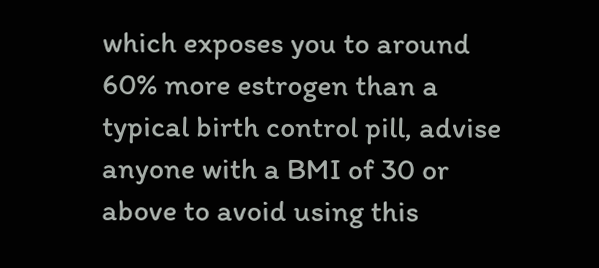which exposes you to around 60% more estrogen than a typical birth control pill, advise anyone with a BMI of 30 or above to avoid using this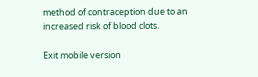method of contraception due to an increased risk of blood clots.

Exit mobile version